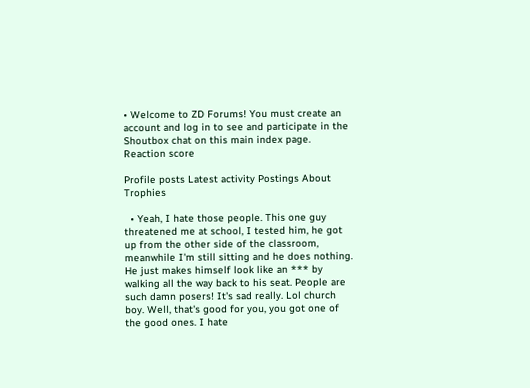• Welcome to ZD Forums! You must create an account and log in to see and participate in the Shoutbox chat on this main index page.
Reaction score

Profile posts Latest activity Postings About Trophies

  • Yeah, I hate those people. This one guy threatened me at school, I tested him, he got up from the other side of the classroom, meanwhile I'm still sitting and he does nothing. He just makes himself look like an *** by walking all the way back to his seat. People are such damn posers! It's sad really. Lol church boy. Well, that's good for you, you got one of the good ones. I hate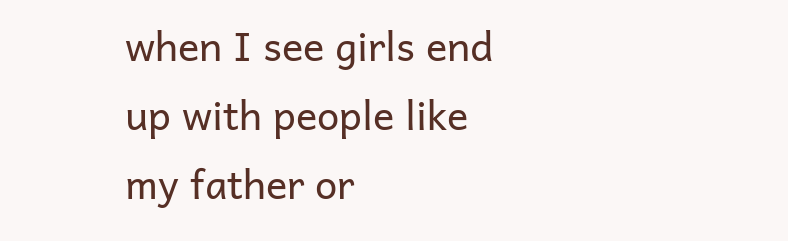when I see girls end up with people like my father or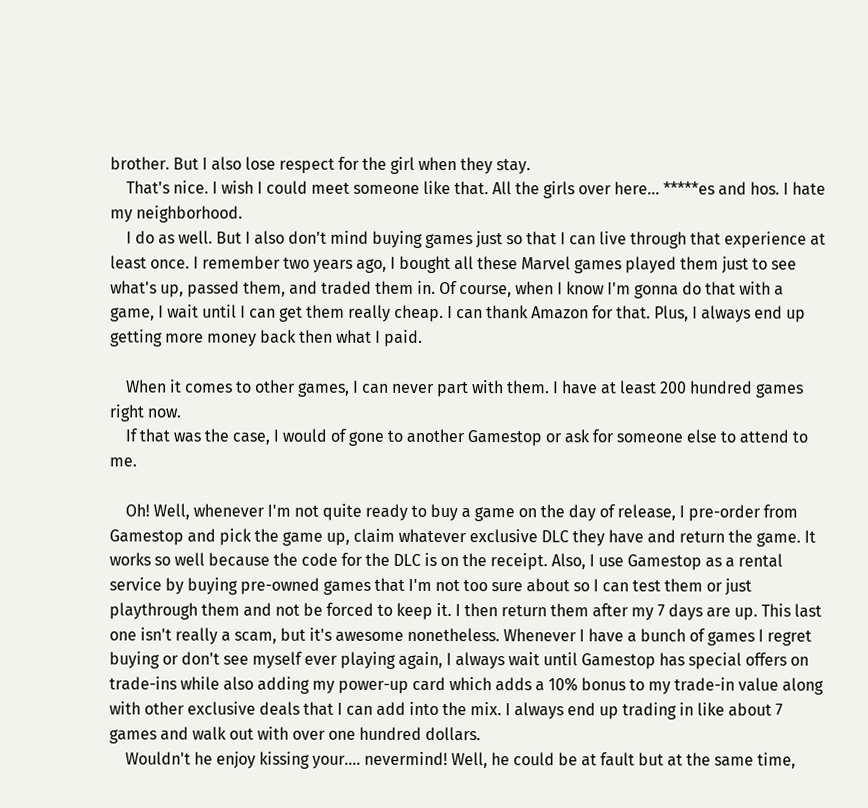brother. But I also lose respect for the girl when they stay.
    That's nice. I wish I could meet someone like that. All the girls over here... *****es and hos. I hate my neighborhood.
    I do as well. But I also don't mind buying games just so that I can live through that experience at least once. I remember two years ago, I bought all these Marvel games played them just to see what's up, passed them, and traded them in. Of course, when I know I'm gonna do that with a game, I wait until I can get them really cheap. I can thank Amazon for that. Plus, I always end up getting more money back then what I paid.

    When it comes to other games, I can never part with them. I have at least 200 hundred games right now.
    If that was the case, I would of gone to another Gamestop or ask for someone else to attend to me.

    Oh! Well, whenever I'm not quite ready to buy a game on the day of release, I pre-order from Gamestop and pick the game up, claim whatever exclusive DLC they have and return the game. It works so well because the code for the DLC is on the receipt. Also, I use Gamestop as a rental service by buying pre-owned games that I'm not too sure about so I can test them or just playthrough them and not be forced to keep it. I then return them after my 7 days are up. This last one isn't really a scam, but it's awesome nonetheless. Whenever I have a bunch of games I regret buying or don't see myself ever playing again, I always wait until Gamestop has special offers on trade-ins while also adding my power-up card which adds a 10% bonus to my trade-in value along with other exclusive deals that I can add into the mix. I always end up trading in like about 7 games and walk out with over one hundred dollars.
    Wouldn't he enjoy kissing your.... nevermind! Well, he could be at fault but at the same time,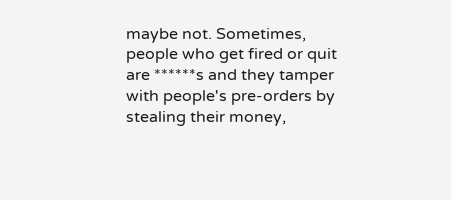maybe not. Sometimes, people who get fired or quit are ******s and they tamper with people's pre-orders by stealing their money,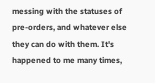messing with the statuses of pre-orders, and whatever else they can do with them. It's happened to me many times,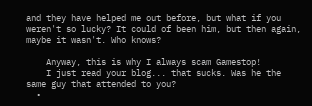and they have helped me out before, but what if you weren't so lucky? It could of been him, but then again, maybe it wasn't. Who knows?

    Anyway, this is why I always scam Gamestop!
    I just read your blog... that sucks. Was he the same guy that attended to you?
  •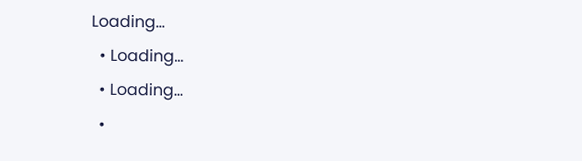Loading…
  • Loading…
  • Loading…
  •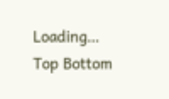Loading…
Top Bottom